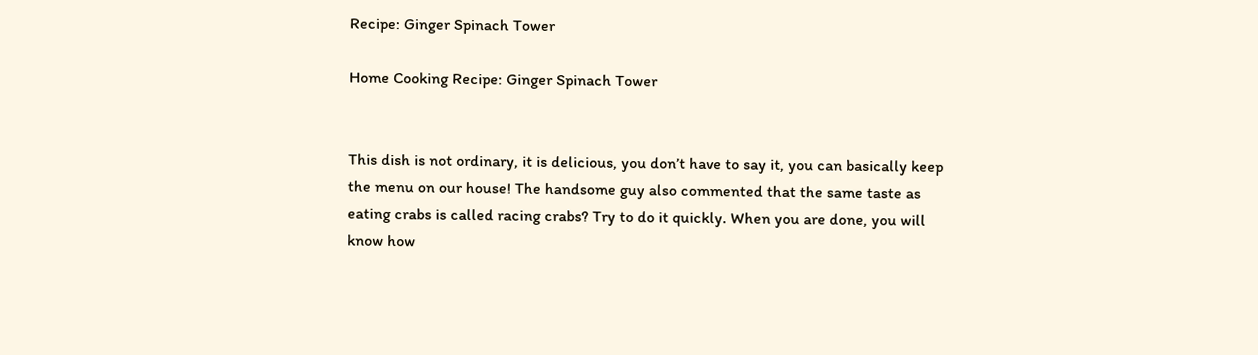Recipe: Ginger Spinach Tower

Home Cooking Recipe: Ginger Spinach Tower


This dish is not ordinary, it is delicious, you don’t have to say it, you can basically keep the menu on our house! The handsome guy also commented that the same taste as eating crabs is called racing crabs? Try to do it quickly. When you are done, you will know how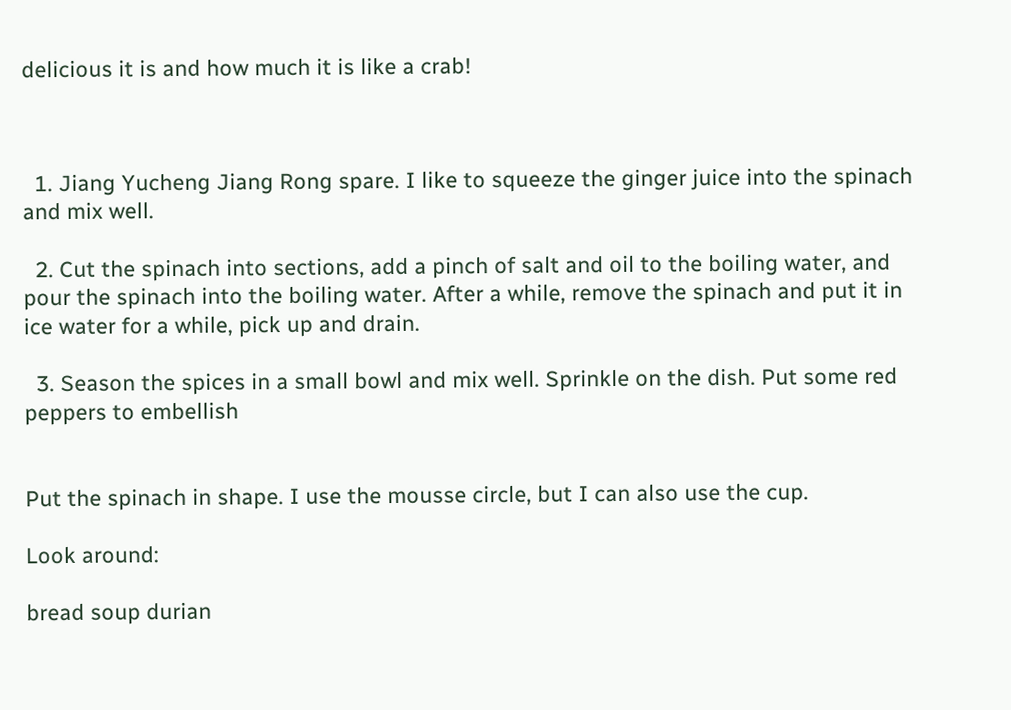delicious it is and how much it is like a crab!



  1. Jiang Yucheng Jiang Rong spare. I like to squeeze the ginger juice into the spinach and mix well.

  2. Cut the spinach into sections, add a pinch of salt and oil to the boiling water, and pour the spinach into the boiling water. After a while, remove the spinach and put it in ice water for a while, pick up and drain.

  3. Season the spices in a small bowl and mix well. Sprinkle on the dish. Put some red peppers to embellish


Put the spinach in shape. I use the mousse circle, but I can also use the cup.

Look around:

bread soup durian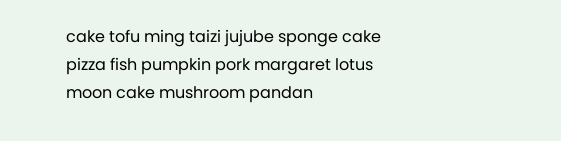cake tofu ming taizi jujube sponge cake pizza fish pumpkin pork margaret lotus moon cake mushroom pandan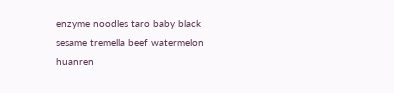enzyme noodles taro baby black sesame tremella beef watermelon huanren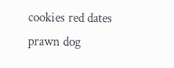cookies red dates prawn dog